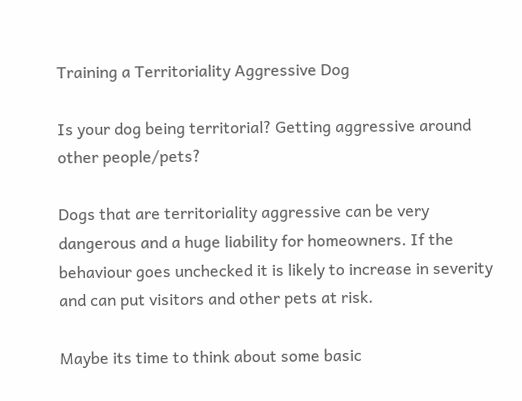Training a Territoriality Aggressive Dog

Is your dog being territorial? Getting aggressive around other people/pets?

Dogs that are territoriality aggressive can be very dangerous and a huge liability for homeowners. If the behaviour goes unchecked it is likely to increase in severity and can put visitors and other pets at risk.

Maybe its time to think about some basic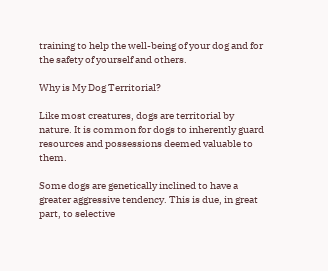training to help the well-being of your dog and for the safety of yourself and others.

Why is My Dog Territorial?

Like most creatures, dogs are territorial by nature. It is common for dogs to inherently guard resources and possessions deemed valuable to them.

Some dogs are genetically inclined to have a greater aggressive tendency. This is due, in great part, to selective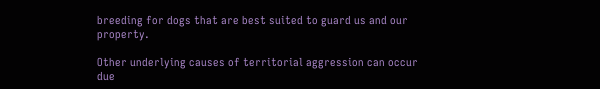breeding for dogs that are best suited to guard us and our property.

Other underlying causes of territorial aggression can occur due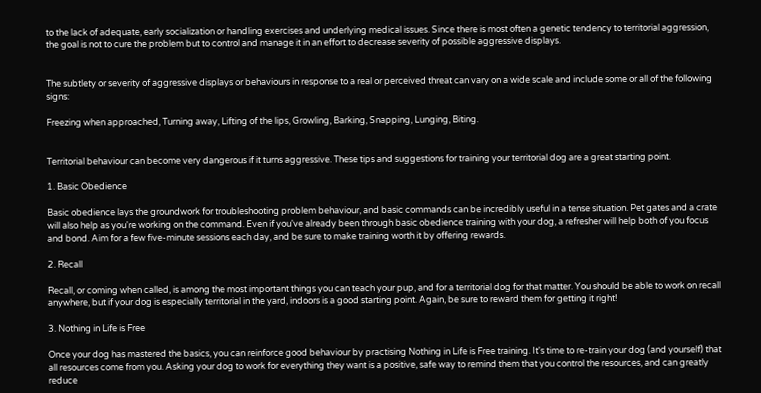to the lack of adequate, early socialization or handling exercises and underlying medical issues. Since there is most often a genetic tendency to territorial aggression, the goal is not to cure the problem but to control and manage it in an effort to decrease severity of possible aggressive displays.


The subtlety or severity of aggressive displays or behaviours in response to a real or perceived threat can vary on a wide scale and include some or all of the following signs:

Freezing when approached, Turning away, Lifting of the lips, Growling, Barking, Snapping, Lunging, Biting.


Territorial behaviour can become very dangerous if it turns aggressive. These tips and suggestions for training your territorial dog are a great starting point.

1. Basic Obedience

Basic obedience lays the groundwork for troubleshooting problem behaviour, and basic commands can be incredibly useful in a tense situation. Pet gates and a crate will also help as you're working on the command. Even if you've already been through basic obedience training with your dog, a refresher will help both of you focus and bond. Aim for a few five-minute sessions each day, and be sure to make training worth it by offering rewards.

2. Recall

Recall, or coming when called, is among the most important things you can teach your pup, and for a territorial dog for that matter. You should be able to work on recall anywhere, but if your dog is especially territorial in the yard, indoors is a good starting point. Again, be sure to reward them for getting it right!

3. Nothing in Life is Free

Once your dog has mastered the basics, you can reinforce good behaviour by practising Nothing in Life is Free training. It's time to re-train your dog (and yourself) that all resources come from you. Asking your dog to work for everything they want is a positive, safe way to remind them that you control the resources, and can greatly reduce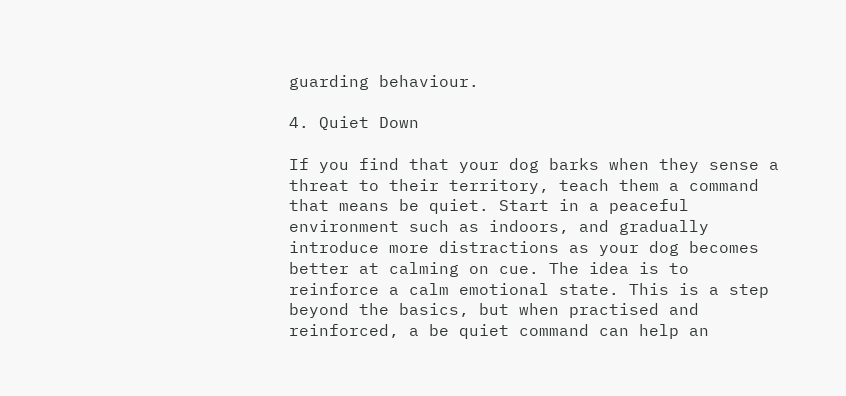guarding behaviour.

4. Quiet Down

If you find that your dog barks when they sense a threat to their territory, teach them a command that means be quiet. Start in a peaceful environment such as indoors, and gradually introduce more distractions as your dog becomes better at calming on cue. The idea is to reinforce a calm emotional state. This is a step beyond the basics, but when practised and reinforced, a be quiet command can help an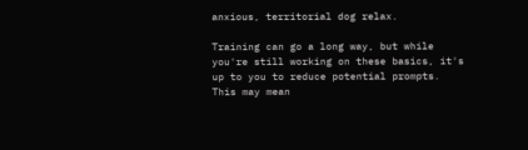anxious, territorial dog relax.

Training can go a long way, but while you're still working on these basics, it's up to you to reduce potential prompts. This may mean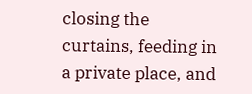closing the curtains, feeding in a private place, and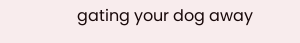gating your dog away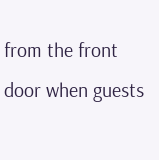from the front door when guests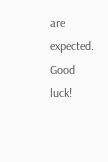are expected. Good luck!